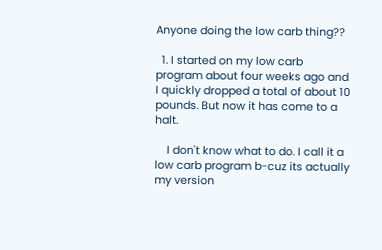Anyone doing the low carb thing??

  1. I started on my low carb program about four weeks ago and I quickly dropped a total of about 10 pounds. But now it has come to a halt.

    I don't know what to do. I call it a low carb program b-cuz its actually my version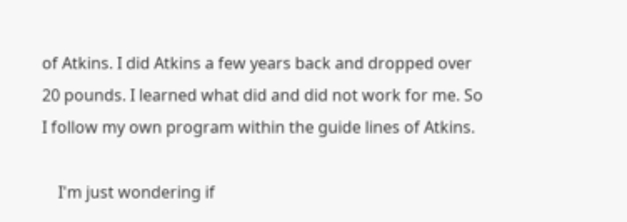of Atkins. I did Atkins a few years back and dropped over 20 pounds. I learned what did and did not work for me. So I follow my own program within the guide lines of Atkins.

    I'm just wondering if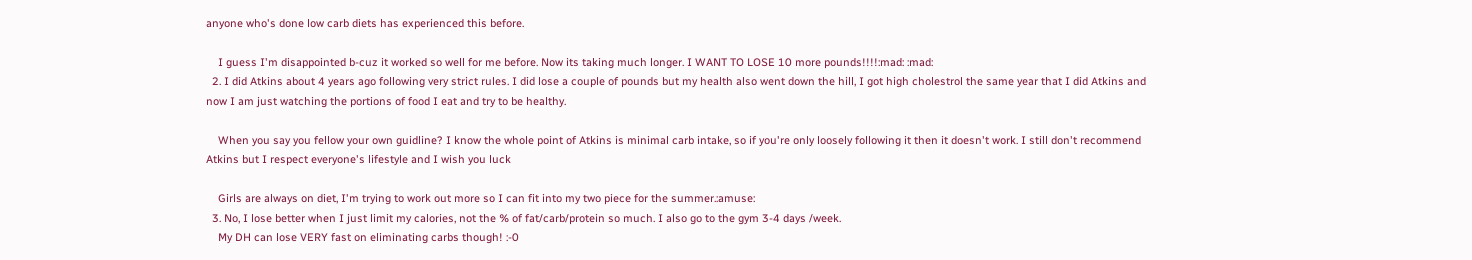anyone who's done low carb diets has experienced this before.

    I guess I'm disappointed b-cuz it worked so well for me before. Now its taking much longer. I WANT TO LOSE 10 more pounds!!!!:mad: :mad:
  2. I did Atkins about 4 years ago following very strict rules. I did lose a couple of pounds but my health also went down the hill, I got high cholestrol the same year that I did Atkins and now I am just watching the portions of food I eat and try to be healthy.

    When you say you fellow your own guidline? I know the whole point of Atkins is minimal carb intake, so if you're only loosely following it then it doesn't work. I still don't recommend Atkins but I respect everyone's lifestyle and I wish you luck

    Girls are always on diet, I'm trying to work out more so I can fit into my two piece for the summer.:amuse:
  3. No, I lose better when I just limit my calories, not the % of fat/carb/protein so much. I also go to the gym 3-4 days /week.
    My DH can lose VERY fast on eliminating carbs though! :-0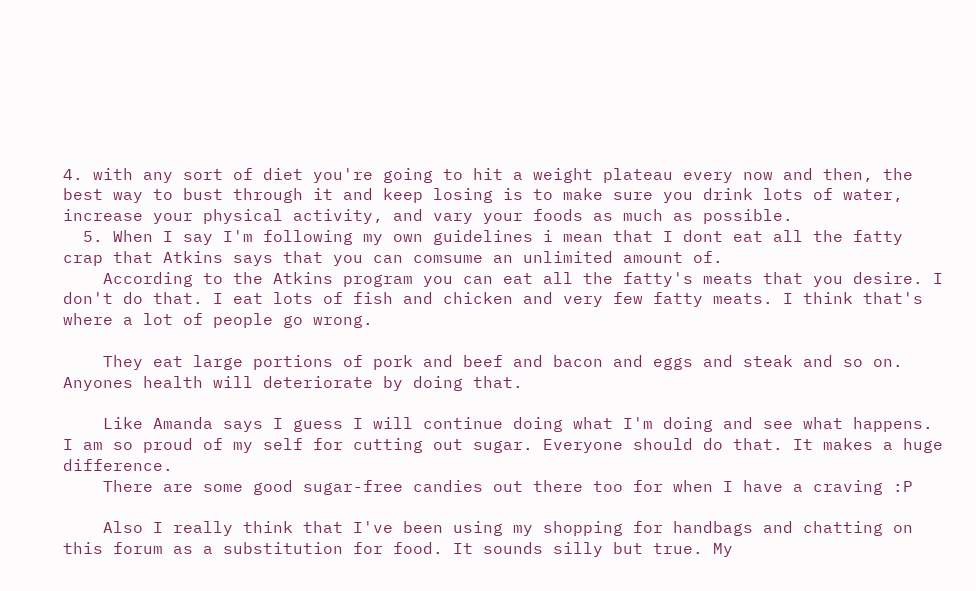4. with any sort of diet you're going to hit a weight plateau every now and then, the best way to bust through it and keep losing is to make sure you drink lots of water, increase your physical activity, and vary your foods as much as possible.
  5. When I say I'm following my own guidelines i mean that I dont eat all the fatty crap that Atkins says that you can comsume an unlimited amount of.
    According to the Atkins program you can eat all the fatty's meats that you desire. I don't do that. I eat lots of fish and chicken and very few fatty meats. I think that's where a lot of people go wrong.

    They eat large portions of pork and beef and bacon and eggs and steak and so on. Anyones health will deteriorate by doing that.

    Like Amanda says I guess I will continue doing what I'm doing and see what happens. I am so proud of my self for cutting out sugar. Everyone should do that. It makes a huge difference.
    There are some good sugar-free candies out there too for when I have a craving :P

    Also I really think that I've been using my shopping for handbags and chatting on this forum as a substitution for food. It sounds silly but true. My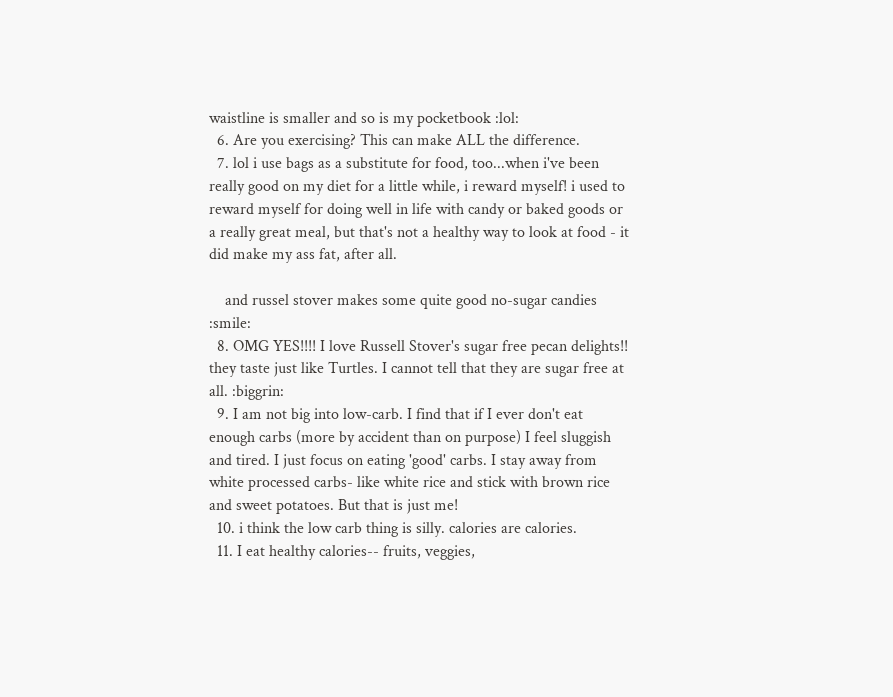waistline is smaller and so is my pocketbook :lol:
  6. Are you exercising? This can make ALL the difference.
  7. lol i use bags as a substitute for food, too...when i've been really good on my diet for a little while, i reward myself! i used to reward myself for doing well in life with candy or baked goods or a really great meal, but that's not a healthy way to look at food - it did make my ass fat, after all.

    and russel stover makes some quite good no-sugar candies :smile:
  8. OMG YES!!!! I love Russell Stover's sugar free pecan delights!! they taste just like Turtles. I cannot tell that they are sugar free at all. :biggrin:
  9. I am not big into low-carb. I find that if I ever don't eat enough carbs (more by accident than on purpose) I feel sluggish and tired. I just focus on eating 'good' carbs. I stay away from white processed carbs- like white rice and stick with brown rice and sweet potatoes. But that is just me!
  10. i think the low carb thing is silly. calories are calories.
  11. I eat healthy calories-- fruits, veggies,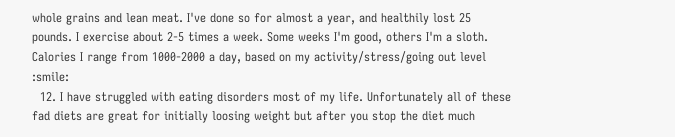whole grains and lean meat. I've done so for almost a year, and healthily lost 25 pounds. I exercise about 2-5 times a week. Some weeks I'm good, others I'm a sloth. Calories I range from 1000-2000 a day, based on my activity/stress/going out level :smile:
  12. I have struggled with eating disorders most of my life. Unfortunately all of these fad diets are great for initially loosing weight but after you stop the diet much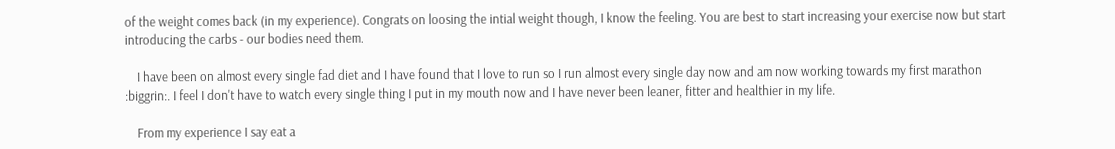of the weight comes back (in my experience). Congrats on loosing the intial weight though, I know the feeling. You are best to start increasing your exercise now but start introducing the carbs - our bodies need them.

    I have been on almost every single fad diet and I have found that I love to run so I run almost every single day now and am now working towards my first marathon :biggrin:. I feel I don't have to watch every single thing I put in my mouth now and I have never been leaner, fitter and healthier in my life.

    From my experience I say eat a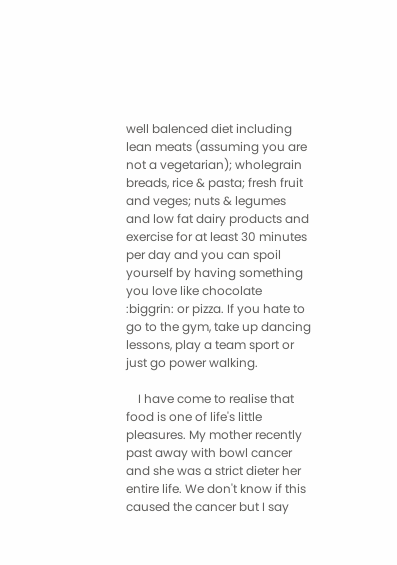well balenced diet including lean meats (assuming you are not a vegetarian); wholegrain breads, rice & pasta; fresh fruit and veges; nuts & legumes and low fat dairy products and exercise for at least 30 minutes per day and you can spoil yourself by having something you love like chocolate :biggrin: or pizza. If you hate to go to the gym, take up dancing lessons, play a team sport or just go power walking.

    I have come to realise that food is one of life's little pleasures. My mother recently past away with bowl cancer and she was a strict dieter her entire life. We don't know if this caused the cancer but I say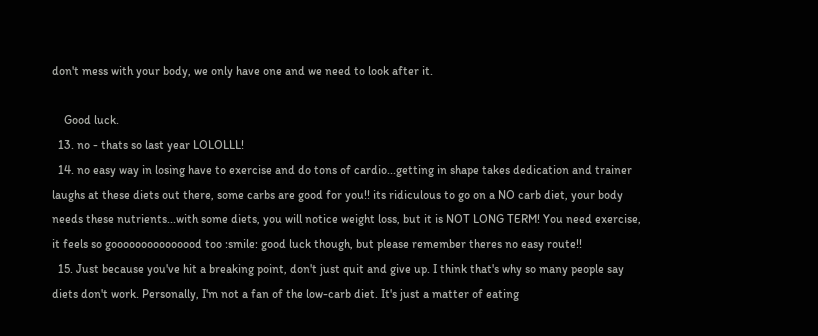don't mess with your body, we only have one and we need to look after it.

    Good luck.
  13. no - thats so last year LOLOLLL!
  14. no easy way in losing have to exercise and do tons of cardio...getting in shape takes dedication and trainer laughs at these diets out there, some carbs are good for you!! its ridiculous to go on a NO carb diet, your body needs these nutrients...with some diets, you will notice weight loss, but it is NOT LONG TERM! You need exercise, it feels so gooooooooooooood too :smile: good luck though, but please remember theres no easy route!!
  15. Just because you've hit a breaking point, don't just quit and give up. I think that's why so many people say diets don't work. Personally, I'm not a fan of the low-carb diet. It's just a matter of eating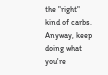the "right" kind of carbs. Anyway, keep doing what you're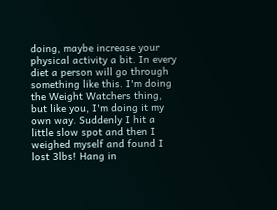doing, maybe increase your physical activity a bit. In every diet a person will go through something like this. I'm doing the Weight Watchers thing, but like you, I'm doing it my own way. Suddenly I hit a little slow spot and then I weighed myself and found I lost 3lbs! Hang in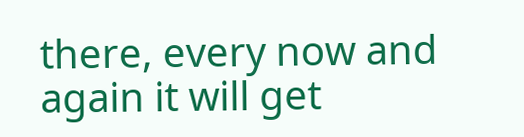there, every now and again it will get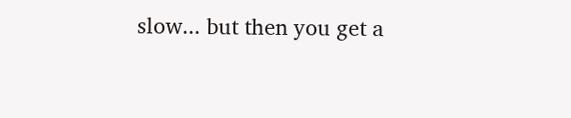slow... but then you get a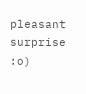pleasant surprise :o)